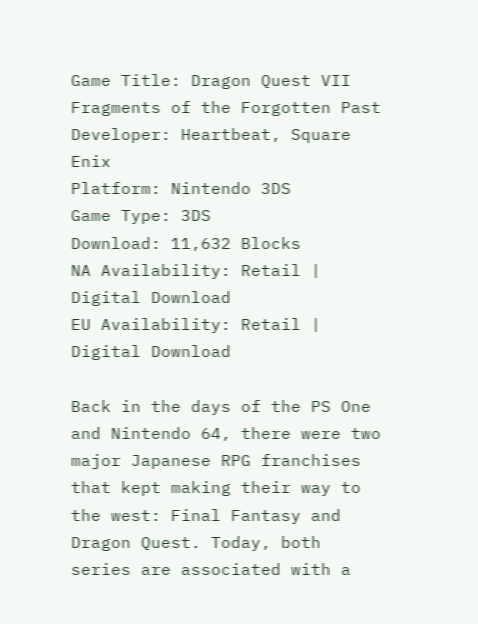Game Title: Dragon Quest VII Fragments of the Forgotten Past
Developer: Heartbeat, Square Enix
Platform: Nintendo 3DS
Game Type: 3DS
Download: 11,632 Blocks
NA Availability: Retail | Digital Download
EU Availability: Retail | Digital Download

Back in the days of the PS One and Nintendo 64, there were two major Japanese RPG franchises that kept making their way to the west: Final Fantasy and Dragon Quest. Today, both series are associated with a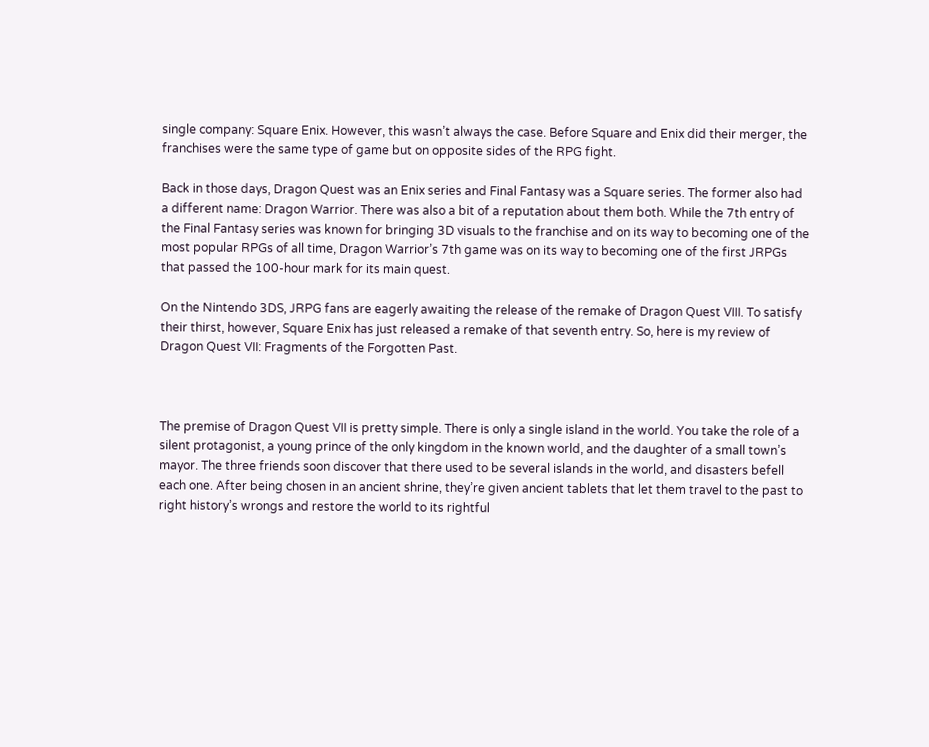single company: Square Enix. However, this wasn’t always the case. Before Square and Enix did their merger, the franchises were the same type of game but on opposite sides of the RPG fight.

Back in those days, Dragon Quest was an Enix series and Final Fantasy was a Square series. The former also had a different name: Dragon Warrior. There was also a bit of a reputation about them both. While the 7th entry of the Final Fantasy series was known for bringing 3D visuals to the franchise and on its way to becoming one of the most popular RPGs of all time, Dragon Warrior’s 7th game was on its way to becoming one of the first JRPGs that passed the 100-hour mark for its main quest.

On the Nintendo 3DS, JRPG fans are eagerly awaiting the release of the remake of Dragon Quest VIII. To satisfy their thirst, however, Square Enix has just released a remake of that seventh entry. So, here is my review of Dragon Quest VII: Fragments of the Forgotten Past.



The premise of Dragon Quest VII is pretty simple. There is only a single island in the world. You take the role of a silent protagonist, a young prince of the only kingdom in the known world, and the daughter of a small town’s mayor. The three friends soon discover that there used to be several islands in the world, and disasters befell each one. After being chosen in an ancient shrine, they’re given ancient tablets that let them travel to the past to right history’s wrongs and restore the world to its rightful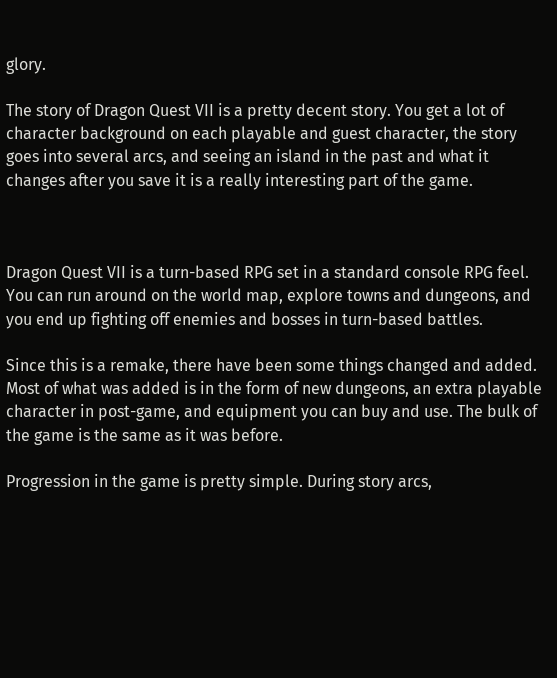glory.

The story of Dragon Quest VII is a pretty decent story. You get a lot of character background on each playable and guest character, the story goes into several arcs, and seeing an island in the past and what it changes after you save it is a really interesting part of the game.



Dragon Quest VII is a turn-based RPG set in a standard console RPG feel. You can run around on the world map, explore towns and dungeons, and you end up fighting off enemies and bosses in turn-based battles.

Since this is a remake, there have been some things changed and added. Most of what was added is in the form of new dungeons, an extra playable character in post-game, and equipment you can buy and use. The bulk of the game is the same as it was before.

Progression in the game is pretty simple. During story arcs,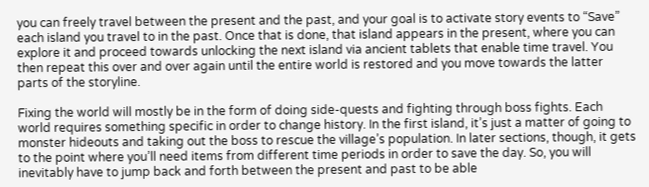you can freely travel between the present and the past, and your goal is to activate story events to “Save” each island you travel to in the past. Once that is done, that island appears in the present, where you can explore it and proceed towards unlocking the next island via ancient tablets that enable time travel. You then repeat this over and over again until the entire world is restored and you move towards the latter parts of the storyline.

Fixing the world will mostly be in the form of doing side-quests and fighting through boss fights. Each world requires something specific in order to change history. In the first island, it’s just a matter of going to monster hideouts and taking out the boss to rescue the village’s population. In later sections, though, it gets to the point where you’ll need items from different time periods in order to save the day. So, you will inevitably have to jump back and forth between the present and past to be able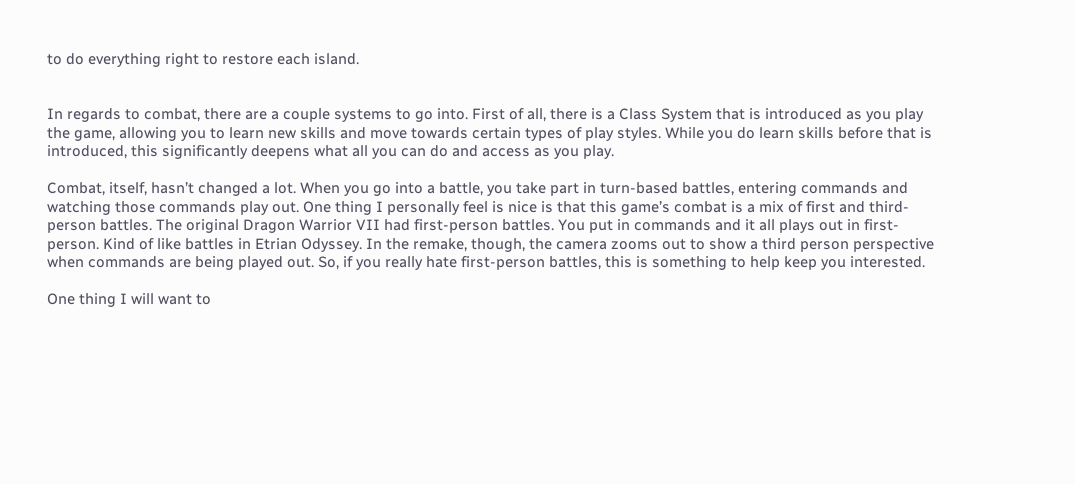to do everything right to restore each island.


In regards to combat, there are a couple systems to go into. First of all, there is a Class System that is introduced as you play the game, allowing you to learn new skills and move towards certain types of play styles. While you do learn skills before that is introduced, this significantly deepens what all you can do and access as you play.

Combat, itself, hasn’t changed a lot. When you go into a battle, you take part in turn-based battles, entering commands and watching those commands play out. One thing I personally feel is nice is that this game’s combat is a mix of first and third-person battles. The original Dragon Warrior VII had first-person battles. You put in commands and it all plays out in first-person. Kind of like battles in Etrian Odyssey. In the remake, though, the camera zooms out to show a third person perspective when commands are being played out. So, if you really hate first-person battles, this is something to help keep you interested.

One thing I will want to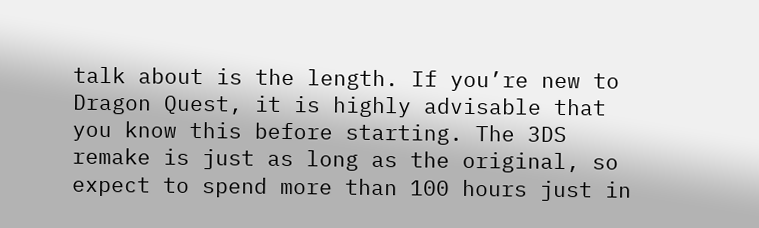talk about is the length. If you’re new to Dragon Quest, it is highly advisable that you know this before starting. The 3DS remake is just as long as the original, so expect to spend more than 100 hours just in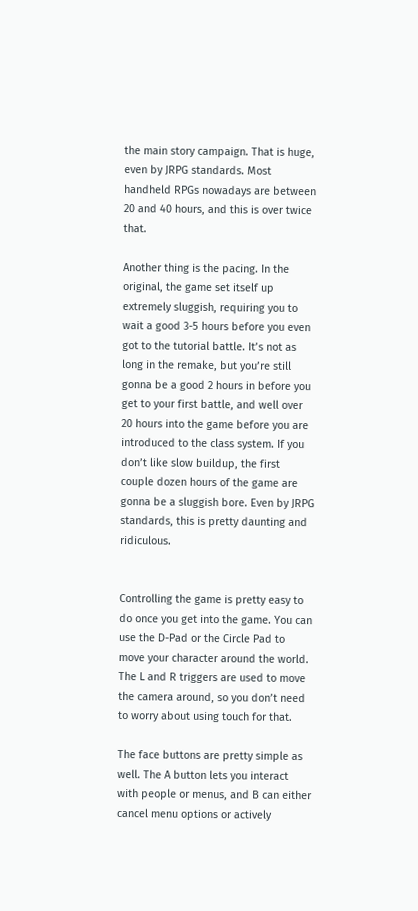the main story campaign. That is huge, even by JRPG standards. Most handheld RPGs nowadays are between 20 and 40 hours, and this is over twice that.

Another thing is the pacing. In the original, the game set itself up extremely sluggish, requiring you to wait a good 3-5 hours before you even got to the tutorial battle. It’s not as long in the remake, but you’re still gonna be a good 2 hours in before you get to your first battle, and well over 20 hours into the game before you are introduced to the class system. If you don’t like slow buildup, the first couple dozen hours of the game are gonna be a sluggish bore. Even by JRPG standards, this is pretty daunting and ridiculous.


Controlling the game is pretty easy to do once you get into the game. You can use the D-Pad or the Circle Pad to move your character around the world. The L and R triggers are used to move the camera around, so you don’t need to worry about using touch for that.

The face buttons are pretty simple as well. The A button lets you interact with people or menus, and B can either cancel menu options or actively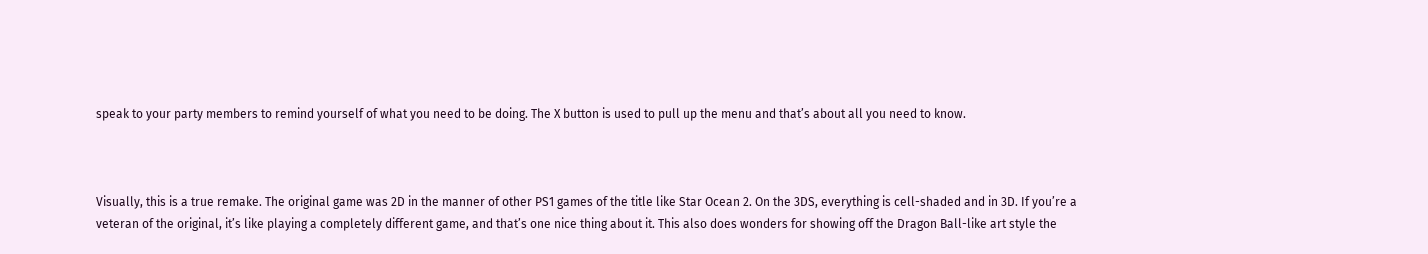speak to your party members to remind yourself of what you need to be doing. The X button is used to pull up the menu and that’s about all you need to know.



Visually, this is a true remake. The original game was 2D in the manner of other PS1 games of the title like Star Ocean 2. On the 3DS, everything is cell-shaded and in 3D. If you’re a veteran of the original, it’s like playing a completely different game, and that’s one nice thing about it. This also does wonders for showing off the Dragon Ball-like art style the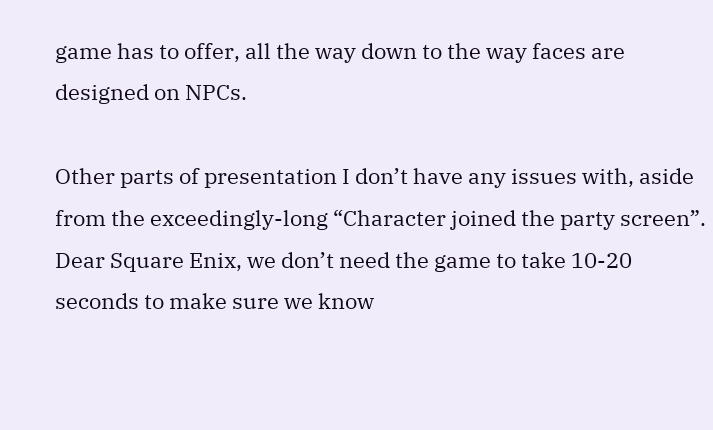game has to offer, all the way down to the way faces are designed on NPCs.

Other parts of presentation I don’t have any issues with, aside from the exceedingly-long “Character joined the party screen”. Dear Square Enix, we don’t need the game to take 10-20 seconds to make sure we know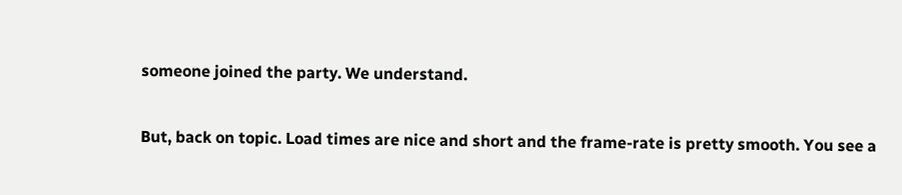someone joined the party. We understand.

But, back on topic. Load times are nice and short and the frame-rate is pretty smooth. You see a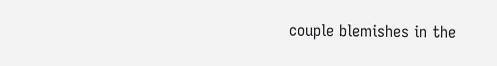couple blemishes in the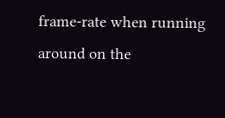frame-rate when running around on the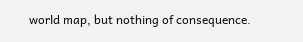world map, but nothing of consequence.